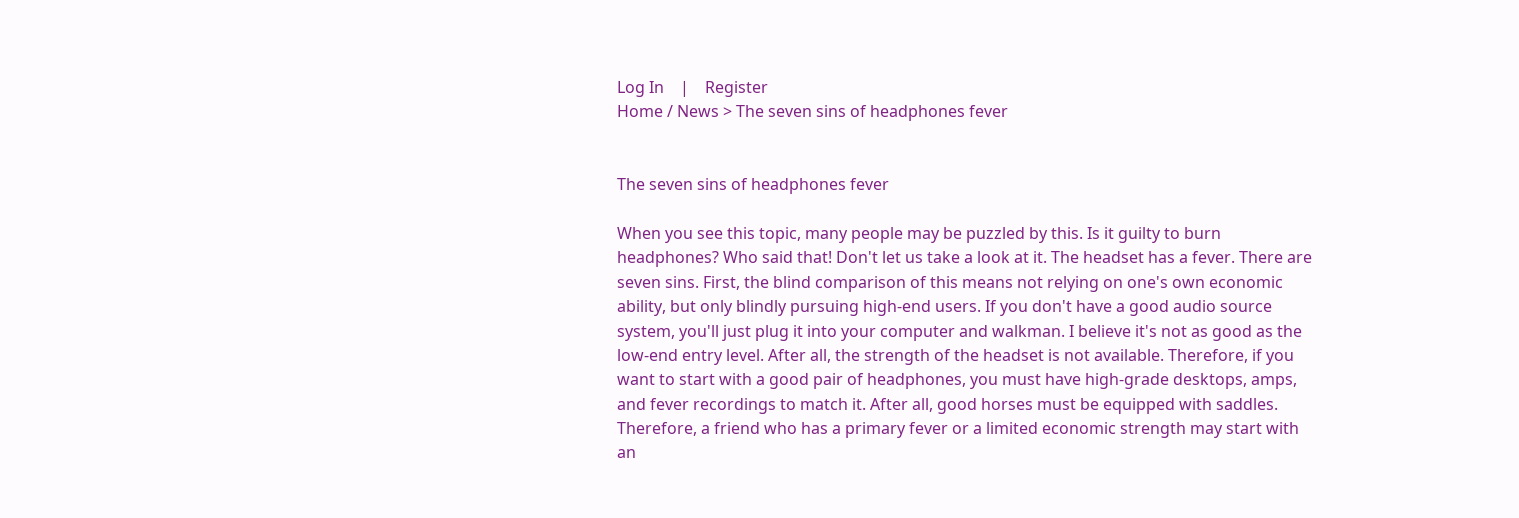Log In    |    Register
Home / News > The seven sins of headphones fever


The seven sins of headphones fever

When you see this topic, many people may be puzzled by this. Is it guilty to burn headphones? Who said that! Don't let us take a look at it. The headset has a fever. There are seven sins. First, the blind comparison of this means not relying on one's own economic ability, but only blindly pursuing high-end users. If you don't have a good audio source system, you'll just plug it into your computer and walkman. I believe it's not as good as the low-end entry level. After all, the strength of the headset is not available. Therefore, if you want to start with a good pair of headphones, you must have high-grade desktops, amps, and fever recordings to match it. After all, good horses must be equipped with saddles. Therefore, a friend who has a primary fever or a limited economic strength may start with an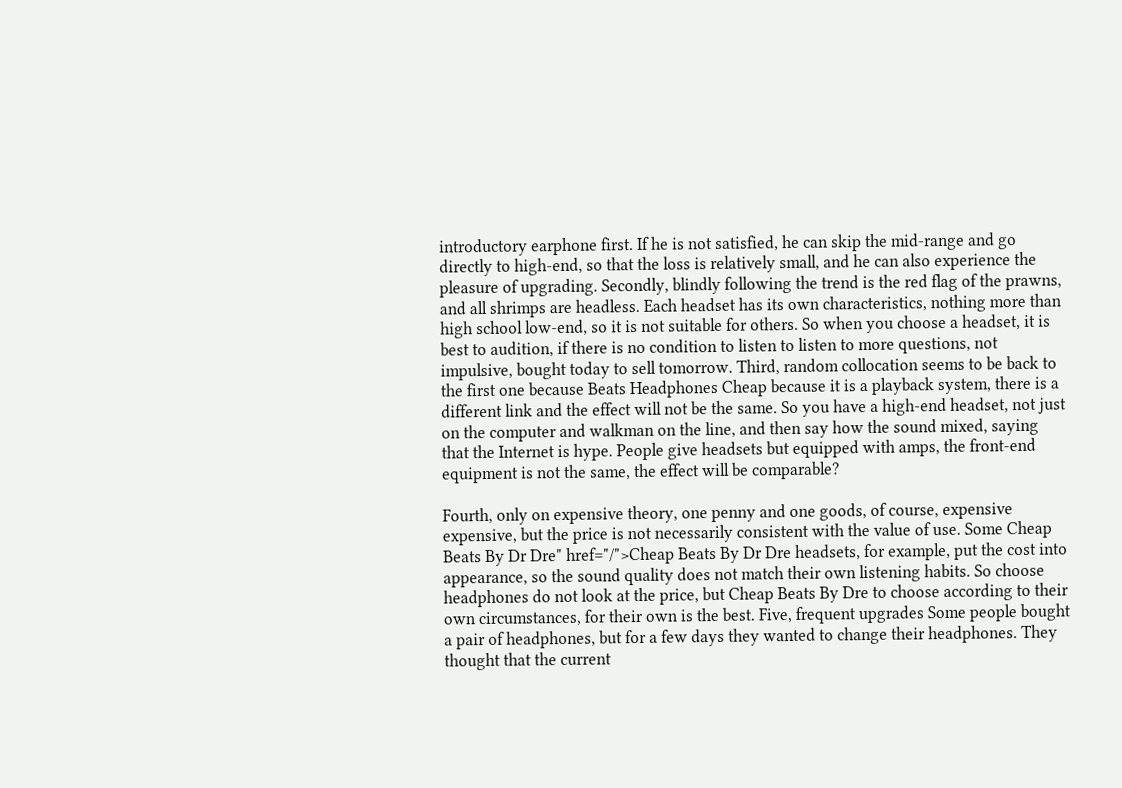introductory earphone first. If he is not satisfied, he can skip the mid-range and go directly to high-end, so that the loss is relatively small, and he can also experience the pleasure of upgrading. Secondly, blindly following the trend is the red flag of the prawns, and all shrimps are headless. Each headset has its own characteristics, nothing more than high school low-end, so it is not suitable for others. So when you choose a headset, it is best to audition, if there is no condition to listen to listen to more questions, not impulsive, bought today to sell tomorrow. Third, random collocation seems to be back to the first one because Beats Headphones Cheap because it is a playback system, there is a different link and the effect will not be the same. So you have a high-end headset, not just on the computer and walkman on the line, and then say how the sound mixed, saying that the Internet is hype. People give headsets but equipped with amps, the front-end equipment is not the same, the effect will be comparable?

Fourth, only on expensive theory, one penny and one goods, of course, expensive expensive, but the price is not necessarily consistent with the value of use. Some Cheap Beats By Dr Dre" href="/">Cheap Beats By Dr Dre headsets, for example, put the cost into appearance, so the sound quality does not match their own listening habits. So choose headphones do not look at the price, but Cheap Beats By Dre to choose according to their own circumstances, for their own is the best. Five, frequent upgrades Some people bought a pair of headphones, but for a few days they wanted to change their headphones. They thought that the current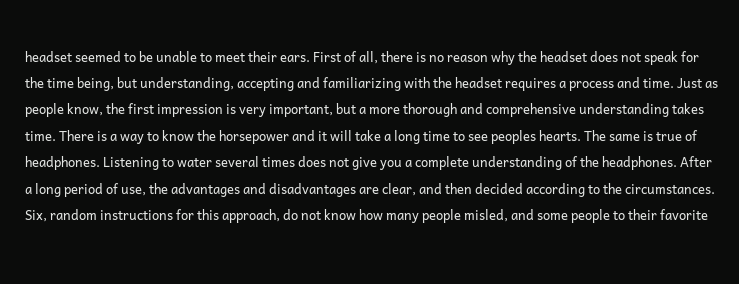headset seemed to be unable to meet their ears. First of all, there is no reason why the headset does not speak for the time being, but understanding, accepting and familiarizing with the headset requires a process and time. Just as people know, the first impression is very important, but a more thorough and comprehensive understanding takes time. There is a way to know the horsepower and it will take a long time to see peoples hearts. The same is true of headphones. Listening to water several times does not give you a complete understanding of the headphones. After a long period of use, the advantages and disadvantages are clear, and then decided according to the circumstances. Six, random instructions for this approach, do not know how many people misled, and some people to their favorite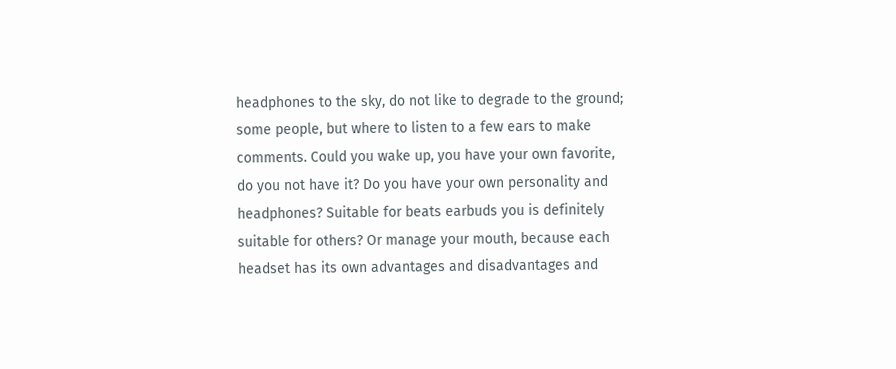headphones to the sky, do not like to degrade to the ground; some people, but where to listen to a few ears to make comments. Could you wake up, you have your own favorite, do you not have it? Do you have your own personality and headphones? Suitable for beats earbuds you is definitely suitable for others? Or manage your mouth, because each headset has its own advantages and disadvantages and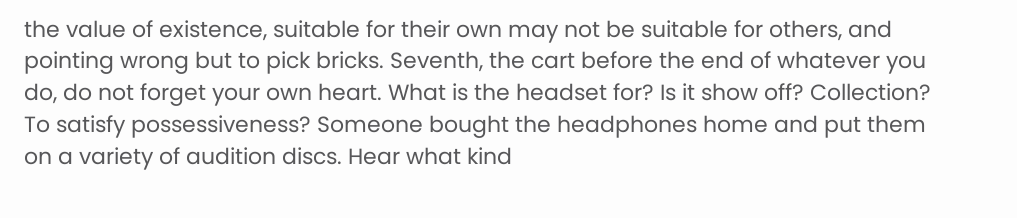the value of existence, suitable for their own may not be suitable for others, and pointing wrong but to pick bricks. Seventh, the cart before the end of whatever you do, do not forget your own heart. What is the headset for? Is it show off? Collection? To satisfy possessiveness? Someone bought the headphones home and put them on a variety of audition discs. Hear what kind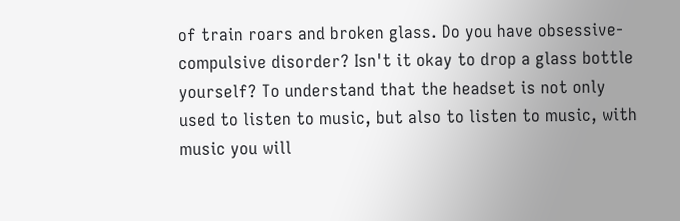of train roars and broken glass. Do you have obsessive-compulsive disorder? Isn't it okay to drop a glass bottle yourself? To understand that the headset is not only used to listen to music, but also to listen to music, with music you will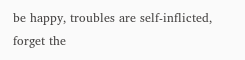be happy, troubles are self-inflicted, forget the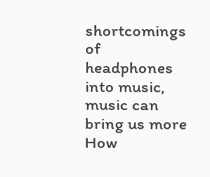shortcomings of headphones into music, music can bring us more How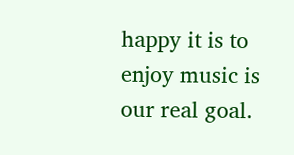happy it is to enjoy music is our real goal.